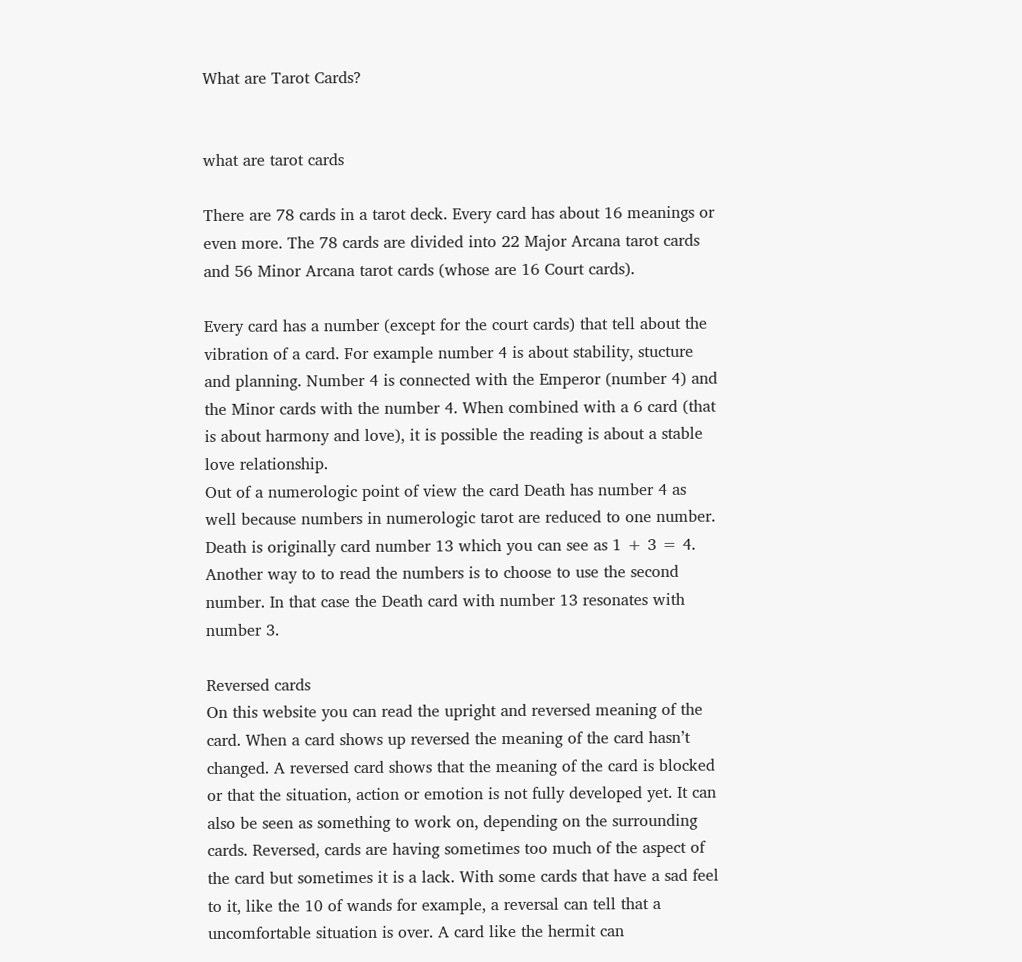What are Tarot Cards?


what are tarot cards

There are 78 cards in a tarot deck. Every card has about 16 meanings or even more. The 78 cards are divided into 22 Major Arcana tarot cards and 56 Minor Arcana tarot cards (whose are 16 Court cards).

Every card has a number (except for the court cards) that tell about the vibration of a card. For example number 4 is about stability, stucture and planning. Number 4 is connected with the Emperor (number 4) and the Minor cards with the number 4. When combined with a 6 card (that is about harmony and love), it is possible the reading is about a stable love relationship.
Out of a numerologic point of view the card Death has number 4 as well because numbers in numerologic tarot are reduced to one number. Death is originally card number 13 which you can see as 1 + 3 = 4.
Another way to to read the numbers is to choose to use the second number. In that case the Death card with number 13 resonates with number 3.

Reversed cards
On this website you can read the upright and reversed meaning of the card. When a card shows up reversed the meaning of the card hasn’t changed. A reversed card shows that the meaning of the card is blocked or that the situation, action or emotion is not fully developed yet. It can also be seen as something to work on, depending on the surrounding cards. Reversed, cards are having sometimes too much of the aspect of the card but sometimes it is a lack. With some cards that have a sad feel to it, like the 10 of wands for example, a reversal can tell that a uncomfortable situation is over. A card like the hermit can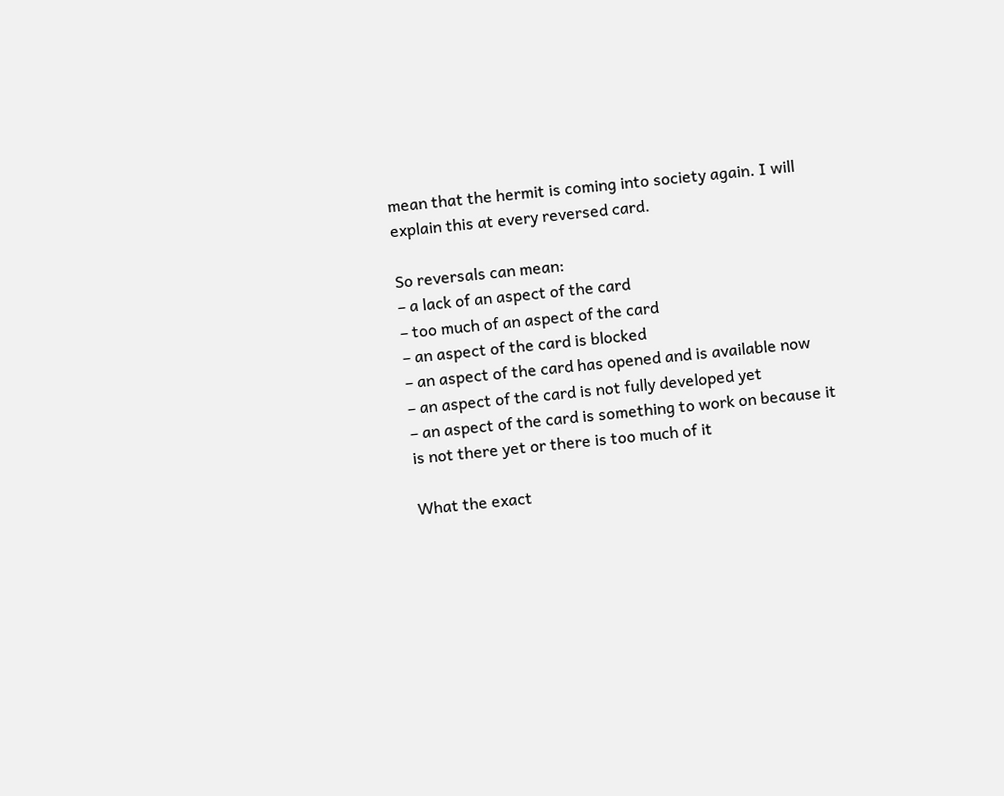mean that the hermit is coming into society again. I will explain this at every reversed card.

So reversals can mean:
– a lack of an aspect of the card
– too much of an aspect of the card
– an aspect of the card is blocked
– an aspect of the card has opened and is available now
– an aspect of the card is not fully developed yet
– an aspect of the card is something to work on because it is not there yet or there is too much of it

What the exact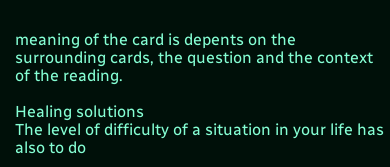meaning of the card is depents on the surrounding cards, the question and the context of the reading.

Healing solutions
The level of difficulty of a situation in your life has also to do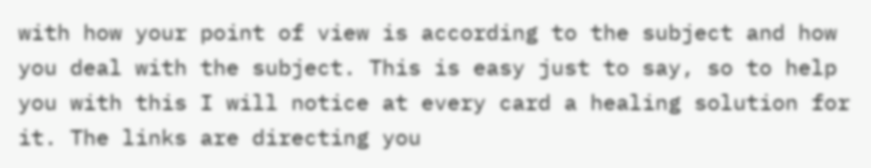with how your point of view is according to the subject and how you deal with the subject. This is easy just to say, so to help you with this I will notice at every card a healing solution for it. The links are directing you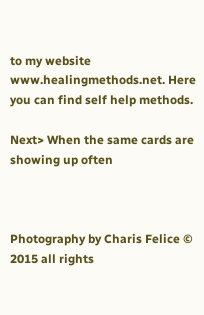to my website www.healingmethods.net. Here you can find self help methods.

Next> When the same cards are showing up often



Photography by Charis Felice © 2015 all rights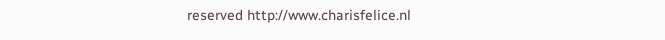reserved http://www.charisfelice.nl